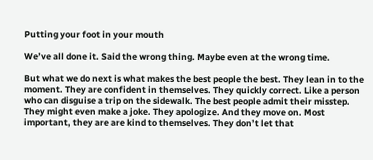Putting your foot in your mouth

We’ve all done it. Said the wrong thing. Maybe even at the wrong time.

But what we do next is what makes the best people the best. They lean in to the moment. They are confident in themselves. They quickly correct. Like a person who can disguise a trip on the sidewalk. The best people admit their misstep. They might even make a joke. They apologize. And they move on. Most important, they are are kind to themselves. They don’t let that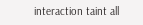interaction taint all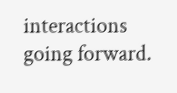interactions going forward.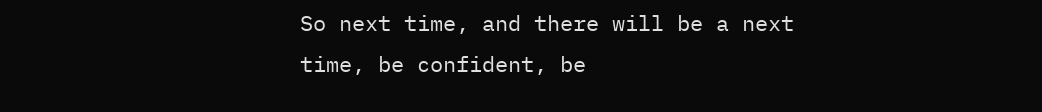So next time, and there will be a next time, be confident, be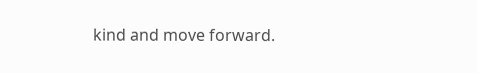kind and move forward.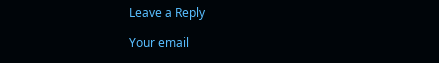Leave a Reply

Your email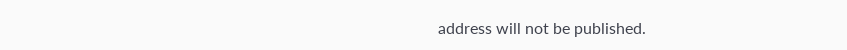address will not be published.